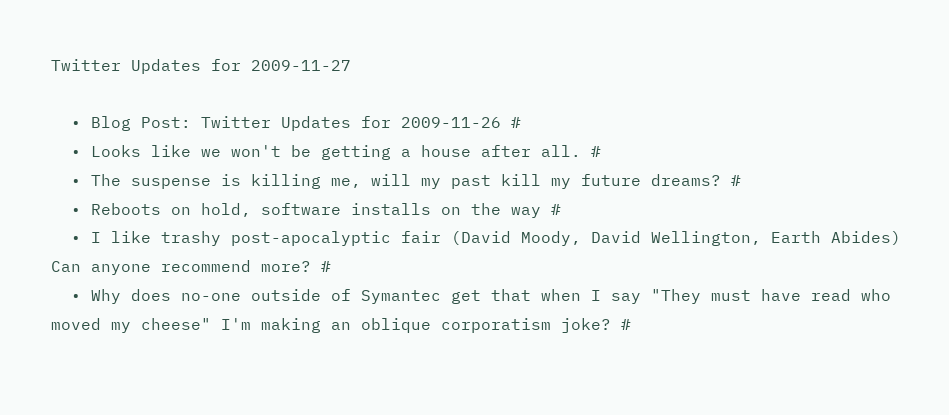Twitter Updates for 2009-11-27

  • Blog Post: Twitter Updates for 2009-11-26 #
  • Looks like we won't be getting a house after all. #
  • The suspense is killing me, will my past kill my future dreams? #
  • Reboots on hold, software installs on the way #
  • I like trashy post-apocalyptic fair (David Moody, David Wellington, Earth Abides) Can anyone recommend more? #
  • Why does no-one outside of Symantec get that when I say "They must have read who moved my cheese" I'm making an oblique corporatism joke? #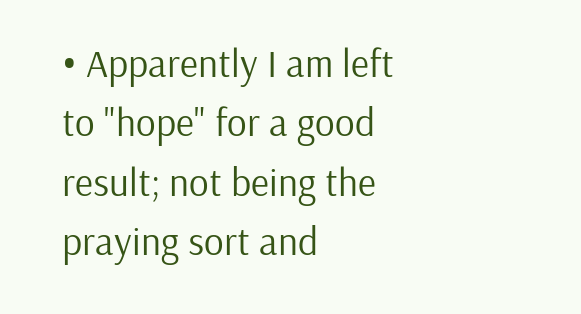• Apparently I am left to "hope" for a good result; not being the praying sort and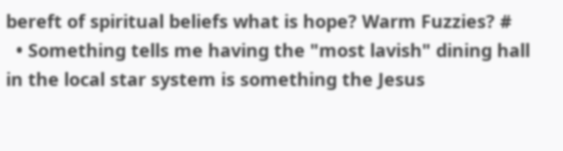bereft of spiritual beliefs what is hope? Warm Fuzzies? #
  • Something tells me having the "most lavish" dining hall in the local star system is something the Jesus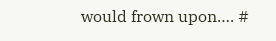would frown upon…. #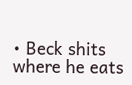• Beck shits where he eats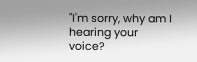"I'm sorry, why am I hearing your voice?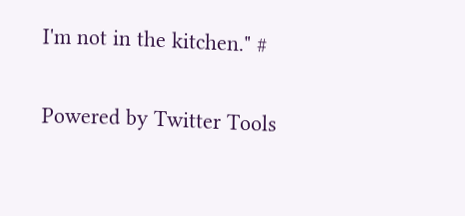I'm not in the kitchen." #

Powered by Twitter Tools